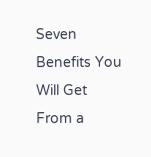Seven Benefits You Will Get From a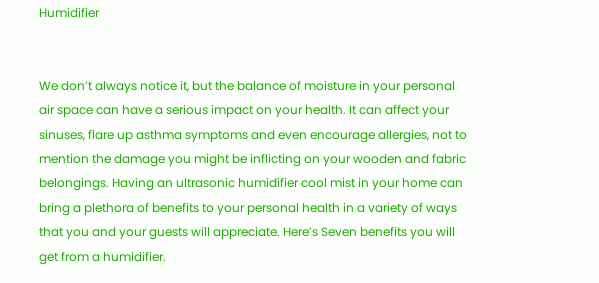Humidifier


We don’t always notice it, but the balance of moisture in your personal air space can have a serious impact on your health. It can affect your sinuses, flare up asthma symptoms and even encourage allergies, not to mention the damage you might be inflicting on your wooden and fabric belongings. Having an ultrasonic humidifier cool mist in your home can bring a plethora of benefits to your personal health in a variety of ways that you and your guests will appreciate. Here’s Seven benefits you will get from a humidifier.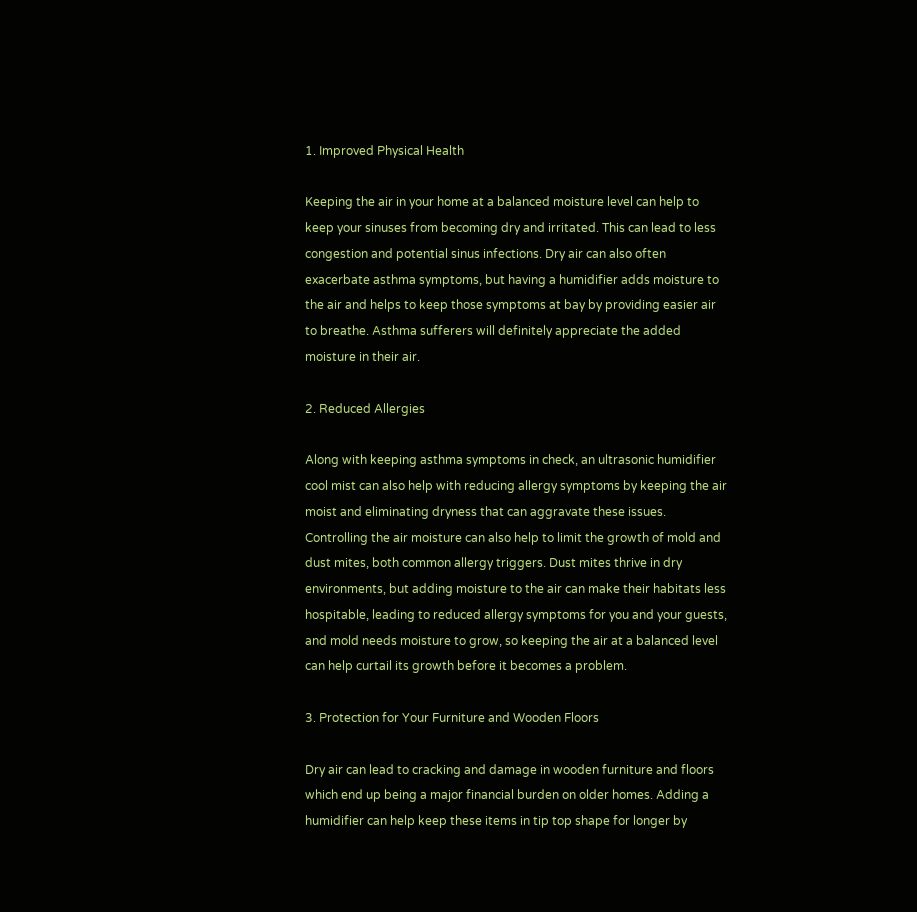1. Improved Physical Health

Keeping the air in your home at a balanced moisture level can help to keep your sinuses from becoming dry and irritated. This can lead to less congestion and potential sinus infections. Dry air can also often exacerbate asthma symptoms, but having a humidifier adds moisture to the air and helps to keep those symptoms at bay by providing easier air to breathe. Asthma sufferers will definitely appreciate the added moisture in their air.

2. Reduced Allergies

Along with keeping asthma symptoms in check, an ultrasonic humidifier cool mist can also help with reducing allergy symptoms by keeping the air moist and eliminating dryness that can aggravate these issues. Controlling the air moisture can also help to limit the growth of mold and dust mites, both common allergy triggers. Dust mites thrive in dry environments, but adding moisture to the air can make their habitats less hospitable, leading to reduced allergy symptoms for you and your guests, and mold needs moisture to grow, so keeping the air at a balanced level can help curtail its growth before it becomes a problem.

3. Protection for Your Furniture and Wooden Floors

Dry air can lead to cracking and damage in wooden furniture and floors which end up being a major financial burden on older homes. Adding a humidifier can help keep these items in tip top shape for longer by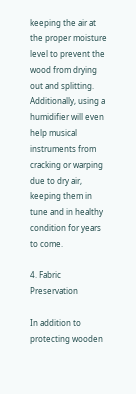keeping the air at the proper moisture level to prevent the wood from drying out and splitting. Additionally, using a humidifier will even help musical instruments from cracking or warping due to dry air, keeping them in tune and in healthy condition for years to come.

4. Fabric Preservation

In addition to protecting wooden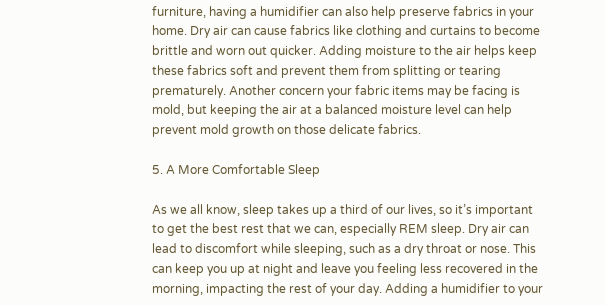furniture, having a humidifier can also help preserve fabrics in your home. Dry air can cause fabrics like clothing and curtains to become brittle and worn out quicker. Adding moisture to the air helps keep these fabrics soft and prevent them from splitting or tearing prematurely. Another concern your fabric items may be facing is mold, but keeping the air at a balanced moisture level can help prevent mold growth on those delicate fabrics.

5. A More Comfortable Sleep

As we all know, sleep takes up a third of our lives, so it’s important to get the best rest that we can, especially REM sleep. Dry air can lead to discomfort while sleeping, such as a dry throat or nose. This can keep you up at night and leave you feeling less recovered in the morning, impacting the rest of your day. Adding a humidifier to your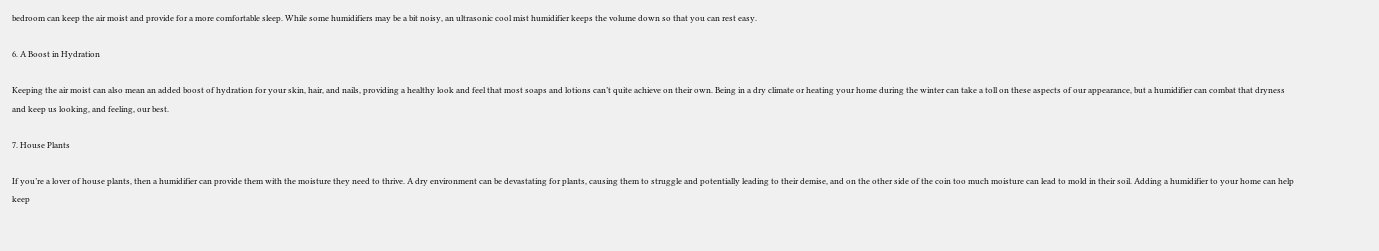bedroom can keep the air moist and provide for a more comfortable sleep. While some humidifiers may be a bit noisy, an ultrasonic cool mist humidifier keeps the volume down so that you can rest easy.

6. A Boost in Hydration

Keeping the air moist can also mean an added boost of hydration for your skin, hair, and nails, providing a healthy look and feel that most soaps and lotions can’t quite achieve on their own. Being in a dry climate or heating your home during the winter can take a toll on these aspects of our appearance, but a humidifier can combat that dryness and keep us looking, and feeling, our best.

7. House Plants

If you’re a lover of house plants, then a humidifier can provide them with the moisture they need to thrive. A dry environment can be devastating for plants, causing them to struggle and potentially leading to their demise, and on the other side of the coin too much moisture can lead to mold in their soil. Adding a humidifier to your home can help keep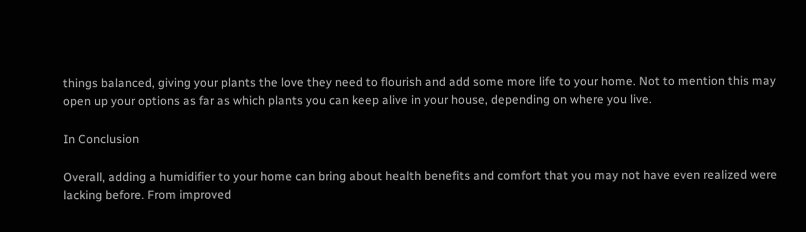things balanced, giving your plants the love they need to flourish and add some more life to your home. Not to mention this may open up your options as far as which plants you can keep alive in your house, depending on where you live.

In Conclusion

Overall, adding a humidifier to your home can bring about health benefits and comfort that you may not have even realized were lacking before. From improved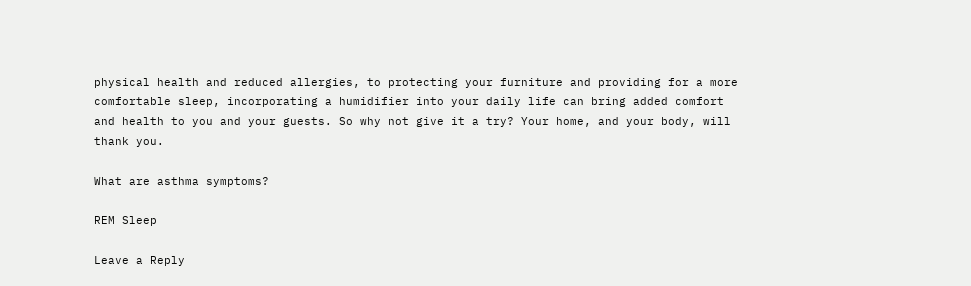physical health and reduced allergies, to protecting your furniture and providing for a more comfortable sleep, incorporating a humidifier into your daily life can bring added comfort and health to you and your guests. So why not give it a try? Your home, and your body, will thank you.

What are asthma symptoms?

REM Sleep

Leave a Reply